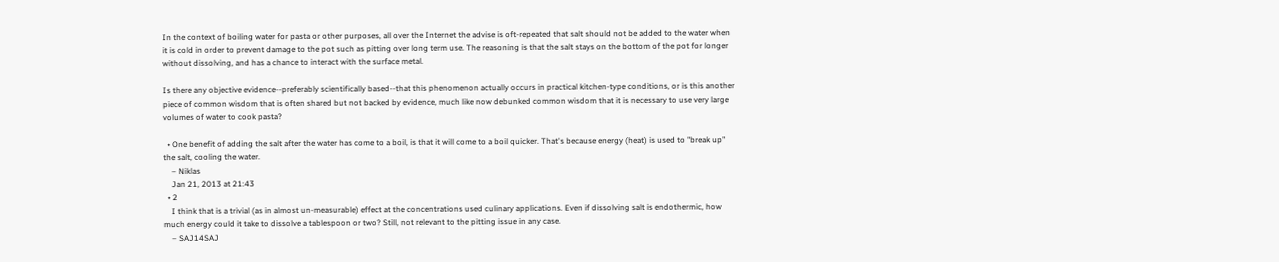In the context of boiling water for pasta or other purposes, all over the Internet the advise is oft-repeated that salt should not be added to the water when it is cold in order to prevent damage to the pot such as pitting over long term use. The reasoning is that the salt stays on the bottom of the pot for longer without dissolving, and has a chance to interact with the surface metal.

Is there any objective evidence--preferably scientifically based--that this phenomenon actually occurs in practical kitchen-type conditions, or is this another piece of common wisdom that is often shared but not backed by evidence, much like now debunked common wisdom that it is necessary to use very large volumes of water to cook pasta?

  • One benefit of adding the salt after the water has come to a boil, is that it will come to a boil quicker. That's because energy (heat) is used to "break up" the salt, cooling the water.
    – Niklas
    Jan 21, 2013 at 21:43
  • 2
    I think that is a trivial (as in almost un-measurable) effect at the concentrations used culinary applications. Even if dissolving salt is endothermic, how much energy could it take to dissolve a tablespoon or two? Still, not relevant to the pitting issue in any case.
    – SAJ14SAJ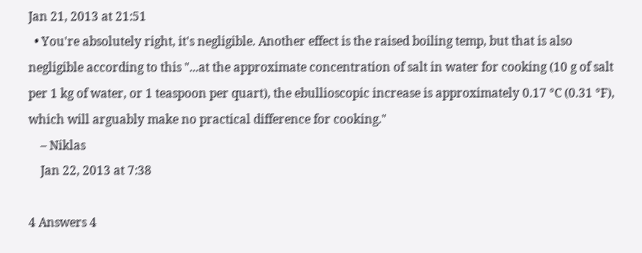Jan 21, 2013 at 21:51
  • You're absolutely right, it's negligible. Another effect is the raised boiling temp, but that is also negligible according to this "...at the approximate concentration of salt in water for cooking (10 g of salt per 1 kg of water, or 1 teaspoon per quart), the ebullioscopic increase is approximately 0.17 °C (0.31 °F), which will arguably make no practical difference for cooking."
    – Niklas
    Jan 22, 2013 at 7:38

4 Answers 4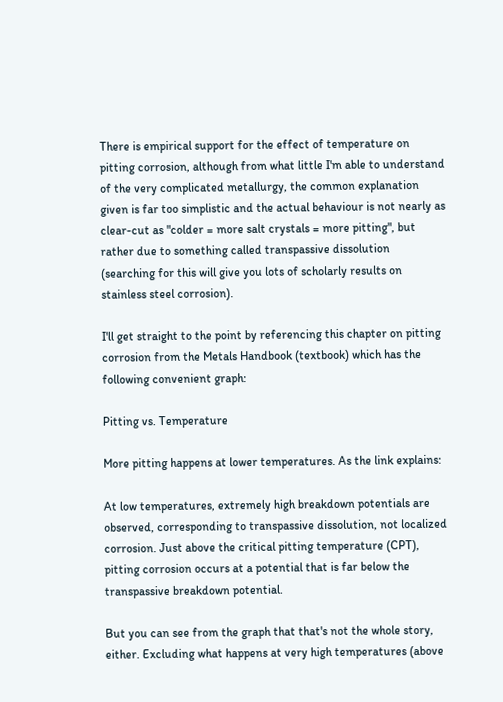There is empirical support for the effect of temperature on pitting corrosion, although from what little I'm able to understand of the very complicated metallurgy, the common explanation given is far too simplistic and the actual behaviour is not nearly as clear-cut as "colder = more salt crystals = more pitting", but rather due to something called transpassive dissolution (searching for this will give you lots of scholarly results on stainless steel corrosion).

I'll get straight to the point by referencing this chapter on pitting corrosion from the Metals Handbook (textbook) which has the following convenient graph:

Pitting vs. Temperature

More pitting happens at lower temperatures. As the link explains:

At low temperatures, extremely high breakdown potentials are observed, corresponding to transpassive dissolution, not localized corrosion. Just above the critical pitting temperature (CPT), pitting corrosion occurs at a potential that is far below the transpassive breakdown potential.

But you can see from the graph that that's not the whole story, either. Excluding what happens at very high temperatures (above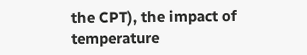the CPT), the impact of temperature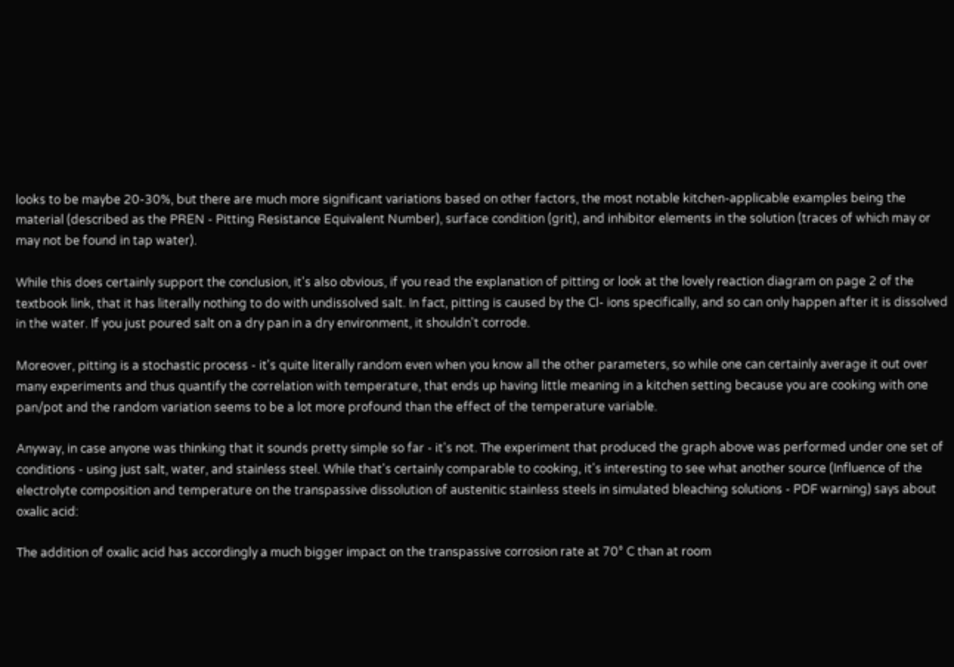looks to be maybe 20-30%, but there are much more significant variations based on other factors, the most notable kitchen-applicable examples being the material (described as the PREN - Pitting Resistance Equivalent Number), surface condition (grit), and inhibitor elements in the solution (traces of which may or may not be found in tap water).

While this does certainly support the conclusion, it's also obvious, if you read the explanation of pitting or look at the lovely reaction diagram on page 2 of the textbook link, that it has literally nothing to do with undissolved salt. In fact, pitting is caused by the Cl- ions specifically, and so can only happen after it is dissolved in the water. If you just poured salt on a dry pan in a dry environment, it shouldn't corrode.

Moreover, pitting is a stochastic process - it's quite literally random even when you know all the other parameters, so while one can certainly average it out over many experiments and thus quantify the correlation with temperature, that ends up having little meaning in a kitchen setting because you are cooking with one pan/pot and the random variation seems to be a lot more profound than the effect of the temperature variable.

Anyway, in case anyone was thinking that it sounds pretty simple so far - it's not. The experiment that produced the graph above was performed under one set of conditions - using just salt, water, and stainless steel. While that's certainly comparable to cooking, it's interesting to see what another source (Influence of the electrolyte composition and temperature on the transpassive dissolution of austenitic stainless steels in simulated bleaching solutions - PDF warning) says about oxalic acid:

The addition of oxalic acid has accordingly a much bigger impact on the transpassive corrosion rate at 70° C than at room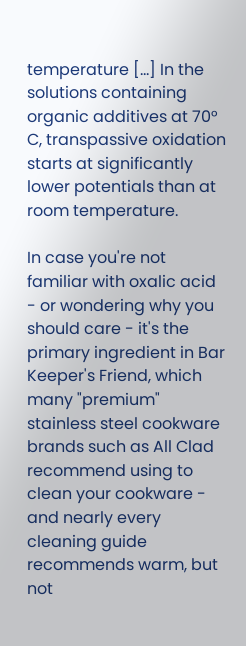temperature [...] In the solutions containing organic additives at 70° C, transpassive oxidation starts at significantly lower potentials than at room temperature.

In case you're not familiar with oxalic acid - or wondering why you should care - it's the primary ingredient in Bar Keeper's Friend, which many "premium" stainless steel cookware brands such as All Clad recommend using to clean your cookware - and nearly every cleaning guide recommends warm, but not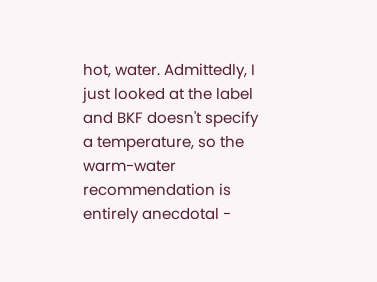hot, water. Admittedly, I just looked at the label and BKF doesn't specify a temperature, so the warm-water recommendation is entirely anecdotal -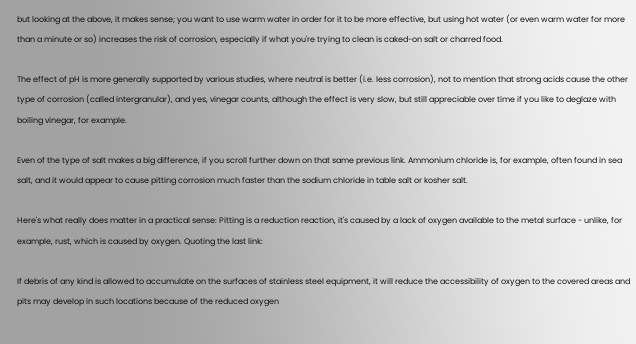but looking at the above, it makes sense; you want to use warm water in order for it to be more effective, but using hot water (or even warm water for more than a minute or so) increases the risk of corrosion, especially if what you're trying to clean is caked-on salt or charred food.

The effect of pH is more generally supported by various studies, where neutral is better (i.e. less corrosion), not to mention that strong acids cause the other type of corrosion (called intergranular), and yes, vinegar counts, although the effect is very slow, but still appreciable over time if you like to deglaze with boiling vinegar, for example.

Even of the type of salt makes a big difference, if you scroll further down on that same previous link. Ammonium chloride is, for example, often found in sea salt, and it would appear to cause pitting corrosion much faster than the sodium chloride in table salt or kosher salt.

Here's what really does matter in a practical sense: Pitting is a reduction reaction, it's caused by a lack of oxygen available to the metal surface - unlike, for example, rust, which is caused by oxygen. Quoting the last link:

If debris of any kind is allowed to accumulate on the surfaces of stainless steel equipment, it will reduce the accessibility of oxygen to the covered areas and pits may develop in such locations because of the reduced oxygen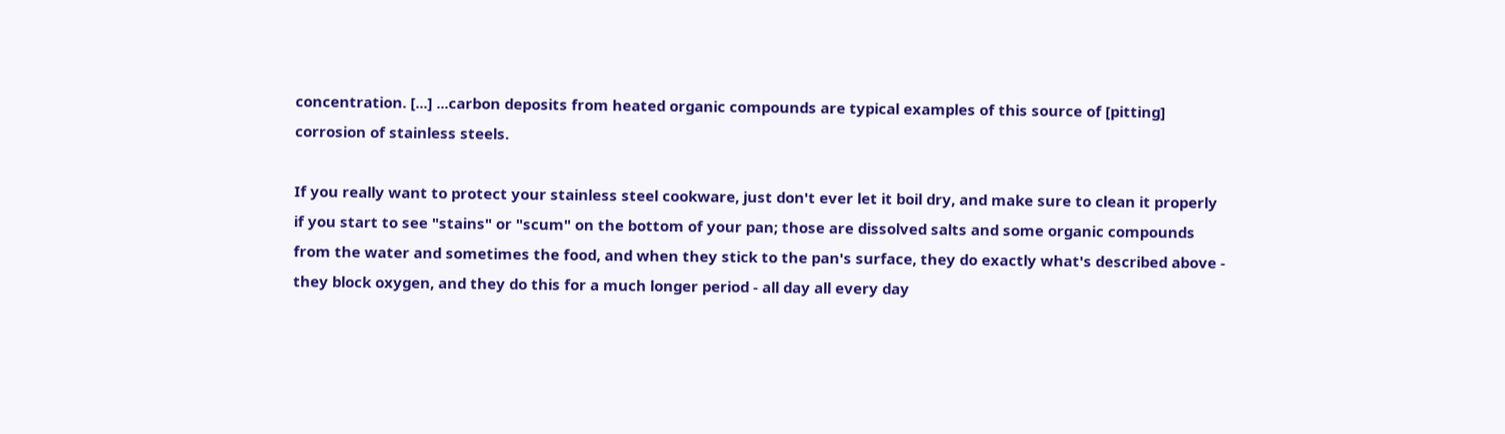concentration. [...] ...carbon deposits from heated organic compounds are typical examples of this source of [pitting] corrosion of stainless steels.

If you really want to protect your stainless steel cookware, just don't ever let it boil dry, and make sure to clean it properly if you start to see "stains" or "scum" on the bottom of your pan; those are dissolved salts and some organic compounds from the water and sometimes the food, and when they stick to the pan's surface, they do exactly what's described above - they block oxygen, and they do this for a much longer period - all day all every day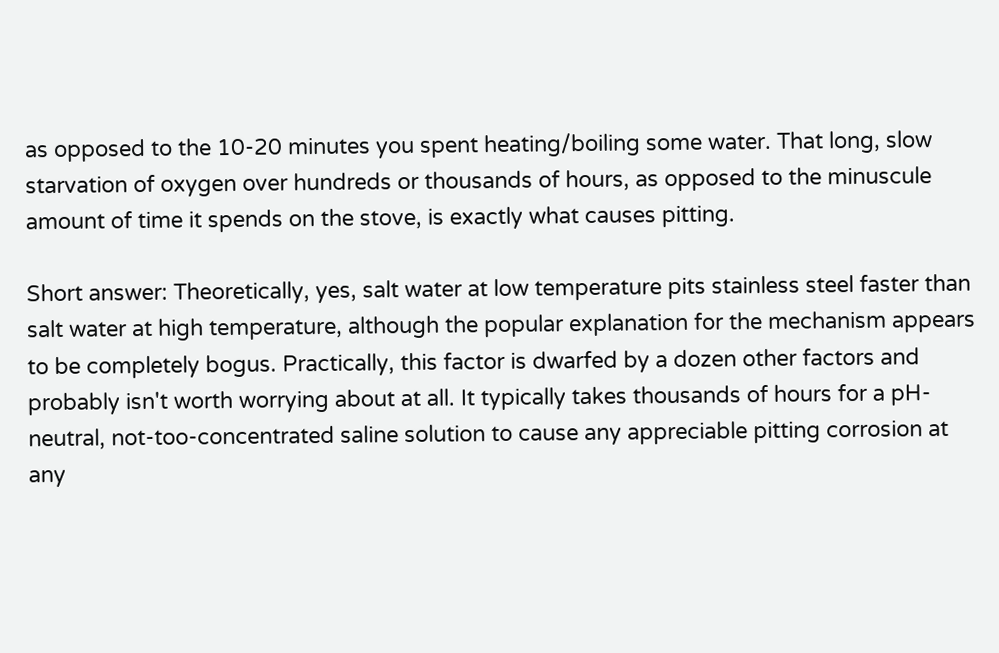as opposed to the 10-20 minutes you spent heating/boiling some water. That long, slow starvation of oxygen over hundreds or thousands of hours, as opposed to the minuscule amount of time it spends on the stove, is exactly what causes pitting.

Short answer: Theoretically, yes, salt water at low temperature pits stainless steel faster than salt water at high temperature, although the popular explanation for the mechanism appears to be completely bogus. Practically, this factor is dwarfed by a dozen other factors and probably isn't worth worrying about at all. It typically takes thousands of hours for a pH-neutral, not-too-concentrated saline solution to cause any appreciable pitting corrosion at any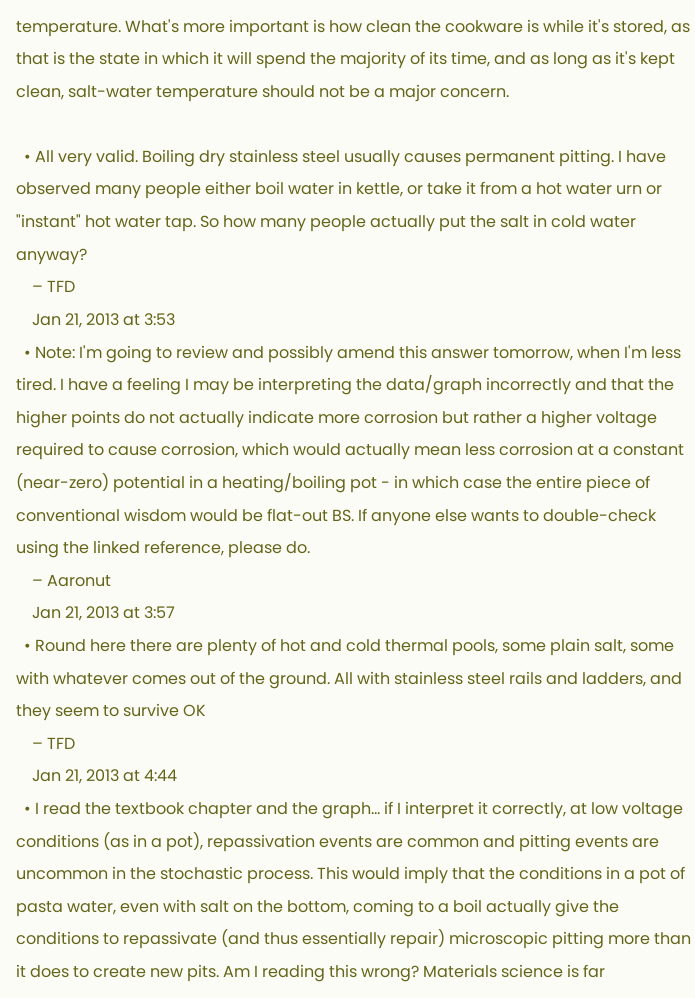temperature. What's more important is how clean the cookware is while it's stored, as that is the state in which it will spend the majority of its time, and as long as it's kept clean, salt-water temperature should not be a major concern.

  • All very valid. Boiling dry stainless steel usually causes permanent pitting. I have observed many people either boil water in kettle, or take it from a hot water urn or "instant" hot water tap. So how many people actually put the salt in cold water anyway?
    – TFD
    Jan 21, 2013 at 3:53
  • Note: I'm going to review and possibly amend this answer tomorrow, when I'm less tired. I have a feeling I may be interpreting the data/graph incorrectly and that the higher points do not actually indicate more corrosion but rather a higher voltage required to cause corrosion, which would actually mean less corrosion at a constant (near-zero) potential in a heating/boiling pot - in which case the entire piece of conventional wisdom would be flat-out BS. If anyone else wants to double-check using the linked reference, please do.
    – Aaronut
    Jan 21, 2013 at 3:57
  • Round here there are plenty of hot and cold thermal pools, some plain salt, some with whatever comes out of the ground. All with stainless steel rails and ladders, and they seem to survive OK
    – TFD
    Jan 21, 2013 at 4:44
  • I read the textbook chapter and the graph... if I interpret it correctly, at low voltage conditions (as in a pot), repassivation events are common and pitting events are uncommon in the stochastic process. This would imply that the conditions in a pot of pasta water, even with salt on the bottom, coming to a boil actually give the conditions to repassivate (and thus essentially repair) microscopic pitting more than it does to create new pits. Am I reading this wrong? Materials science is far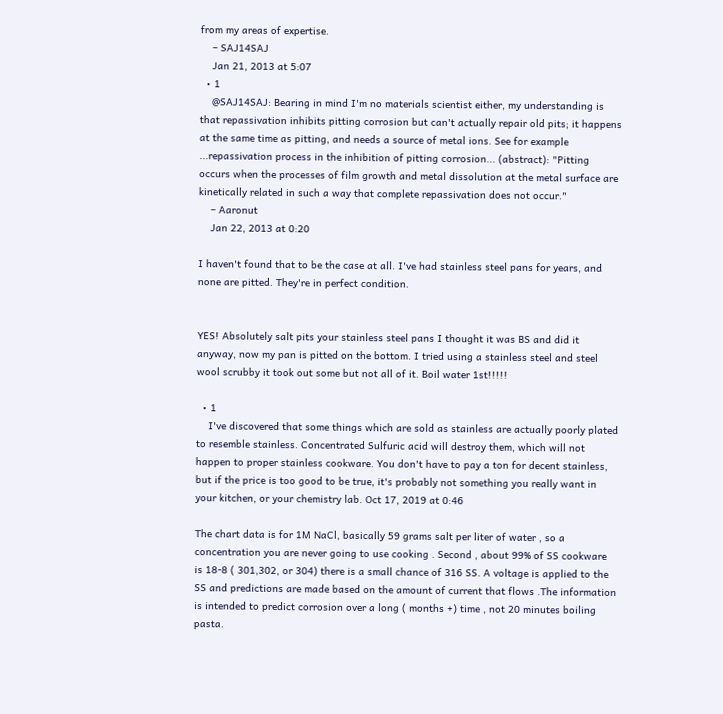from my areas of expertise.
    – SAJ14SAJ
    Jan 21, 2013 at 5:07
  • 1
    @SAJ14SAJ: Bearing in mind I'm no materials scientist either, my understanding is that repassivation inhibits pitting corrosion but can't actually repair old pits; it happens at the same time as pitting, and needs a source of metal ions. See for example ...repassivation process in the inhibition of pitting corrosion... (abstract): "Pitting occurs when the processes of film growth and metal dissolution at the metal surface are kinetically related in such a way that complete repassivation does not occur."
    – Aaronut
    Jan 22, 2013 at 0:20

I haven't found that to be the case at all. I've had stainless steel pans for years, and none are pitted. They're in perfect condition.


YES! Absolutely salt pits your stainless steel pans I thought it was BS and did it anyway, now my pan is pitted on the bottom. I tried using a stainless steel and steel wool scrubby it took out some but not all of it. Boil water 1st!!!!!

  • 1
    I've discovered that some things which are sold as stainless are actually poorly plated to resemble stainless. Concentrated Sulfuric acid will destroy them, which will not happen to proper stainless cookware. You don't have to pay a ton for decent stainless, but if the price is too good to be true, it's probably not something you really want in your kitchen, or your chemistry lab. Oct 17, 2019 at 0:46

The chart data is for 1M NaCl, basically 59 grams salt per liter of water , so a concentration you are never going to use cooking . Second , about 99% of SS cookware is 18-8 ( 301,302, or 304) there is a small chance of 316 SS. A voltage is applied to the SS and predictions are made based on the amount of current that flows .The information is intended to predict corrosion over a long ( months +) time , not 20 minutes boiling pasta.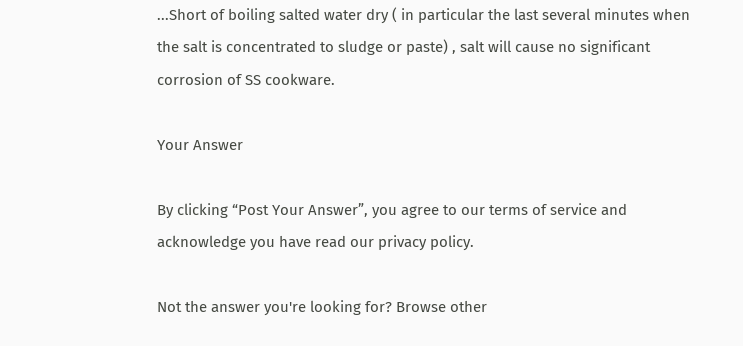...Short of boiling salted water dry ( in particular the last several minutes when the salt is concentrated to sludge or paste) , salt will cause no significant corrosion of SS cookware.

Your Answer

By clicking “Post Your Answer”, you agree to our terms of service and acknowledge you have read our privacy policy.

Not the answer you're looking for? Browse other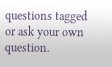questions tagged or ask your own question.